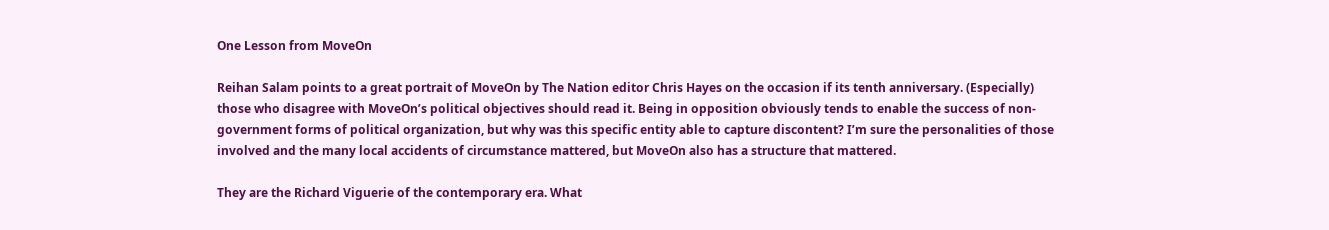One Lesson from MoveOn

Reihan Salam points to a great portrait of MoveOn by The Nation editor Chris Hayes on the occasion if its tenth anniversary. (Especially) those who disagree with MoveOn’s political objectives should read it. Being in opposition obviously tends to enable the success of non-government forms of political organization, but why was this specific entity able to capture discontent? I’m sure the personalities of those involved and the many local accidents of circumstance mattered, but MoveOn also has a structure that mattered.

They are the Richard Viguerie of the contemporary era. What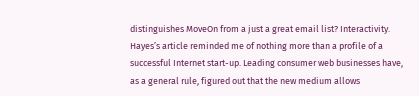distinguishes MoveOn from a just a great email list? Interactivity. Hayes’s article reminded me of nothing more than a profile of a successful Internet start-up. Leading consumer web businesses have, as a general rule, figured out that the new medium allows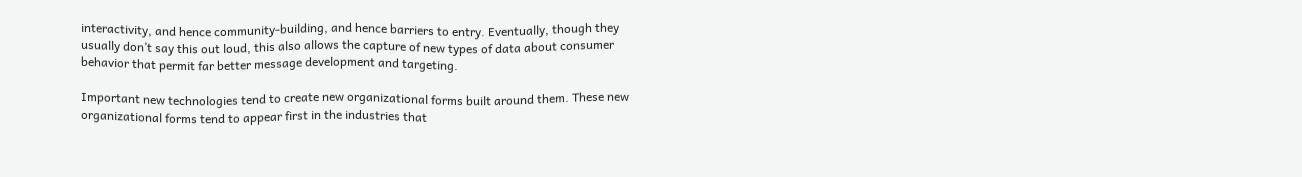interactivity, and hence community-building, and hence barriers to entry. Eventually, though they usually don’t say this out loud, this also allows the capture of new types of data about consumer behavior that permit far better message development and targeting.

Important new technologies tend to create new organizational forms built around them. These new organizational forms tend to appear first in the industries that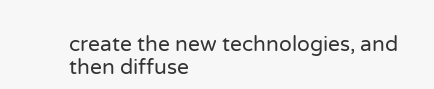create the new technologies, and then diffuse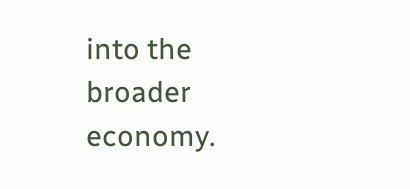into the broader economy.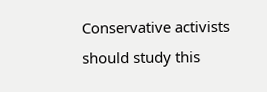Conservative activists should study this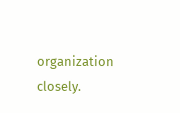organization closely.